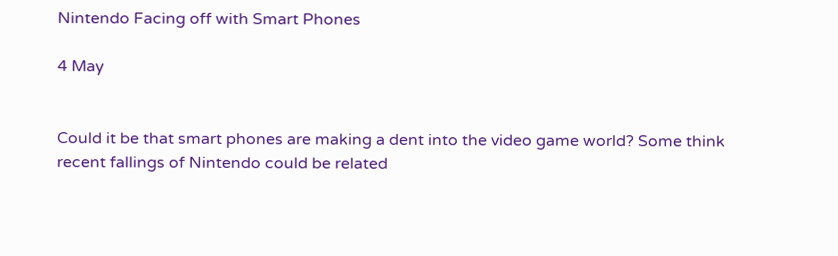Nintendo Facing off with Smart Phones

4 May


Could it be that smart phones are making a dent into the video game world? Some think recent fallings of Nintendo could be related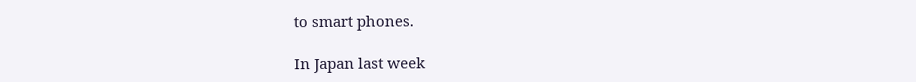to smart phones.

In Japan last week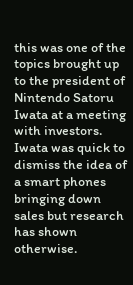this was one of the topics brought up to the president of Nintendo Satoru Iwata at a meeting with investors. Iwata was quick to dismiss the idea of a smart phones bringing down sales but research has shown otherwise.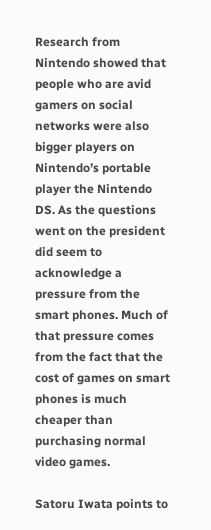Research from Nintendo showed that people who are avid gamers on social networks were also bigger players on Nintendo’s portable player the Nintendo DS. As the questions went on the president did seem to acknowledge a pressure from the smart phones. Much of that pressure comes from the fact that the cost of games on smart phones is much cheaper than purchasing normal video games.

Satoru Iwata points to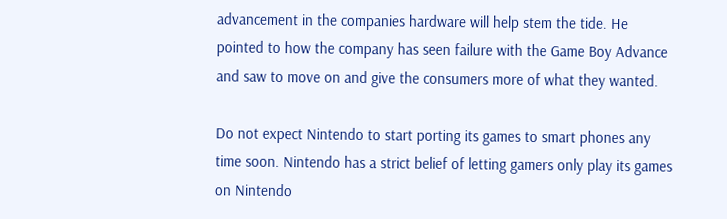advancement in the companies hardware will help stem the tide. He pointed to how the company has seen failure with the Game Boy Advance and saw to move on and give the consumers more of what they wanted.

Do not expect Nintendo to start porting its games to smart phones any time soon. Nintendo has a strict belief of letting gamers only play its games on Nintendo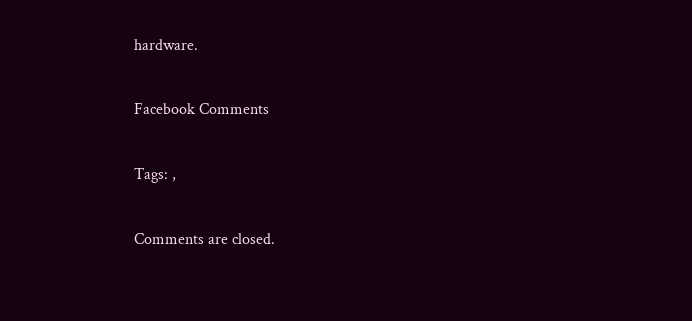hardware.

Facebook Comments

Tags: ,

Comments are closed.